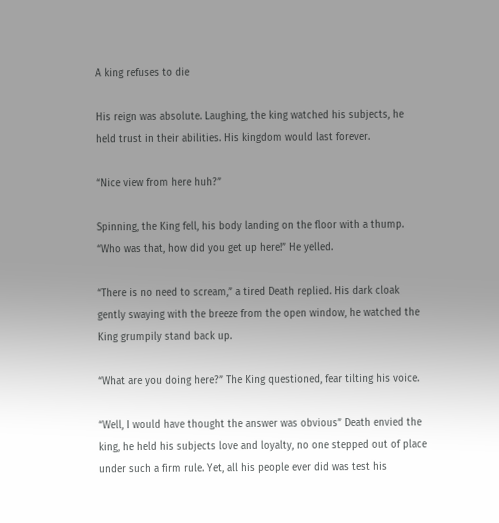A king refuses to die

His reign was absolute. Laughing, the king watched his subjects, he held trust in their abilities. His kingdom would last forever.

“Nice view from here huh?”

Spinning, the King fell, his body landing on the floor with a thump. “Who was that, how did you get up here!” He yelled.

“There is no need to scream,” a tired Death replied. His dark cloak gently swaying with the breeze from the open window, he watched the King grumpily stand back up.

“What are you doing here?” The King questioned, fear tilting his voice.

“Well, I would have thought the answer was obvious” Death envied the king, he held his subjects love and loyalty, no one stepped out of place under such a firm rule. Yet, all his people ever did was test his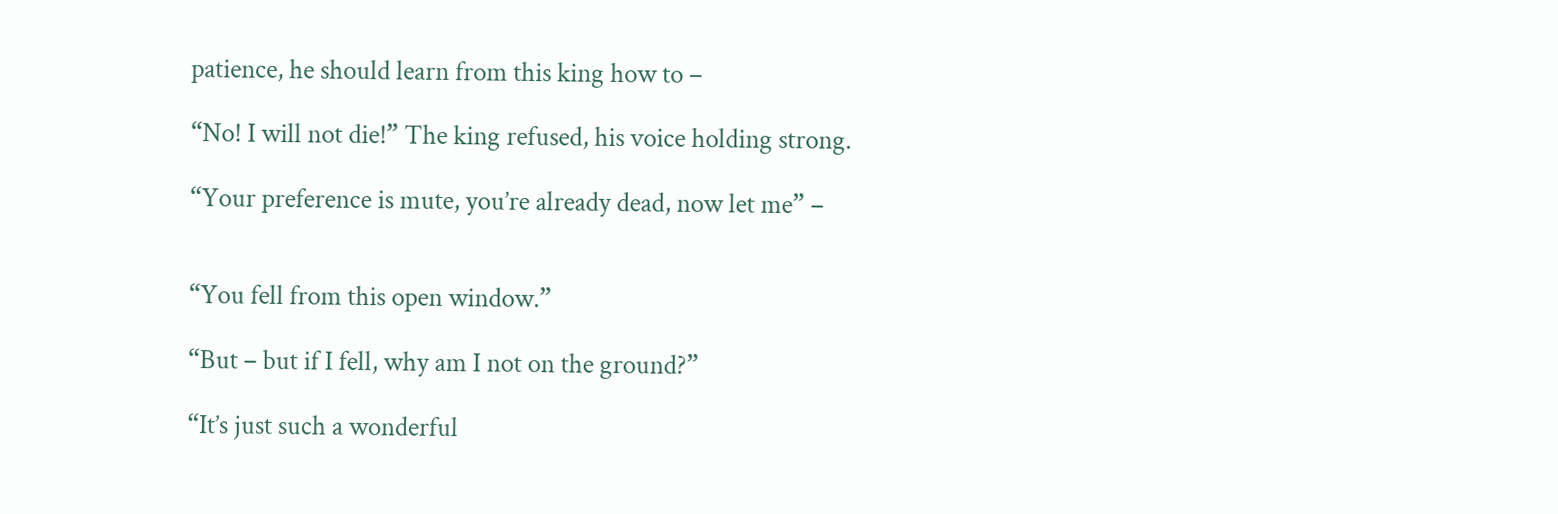patience, he should learn from this king how to –

“No! I will not die!” The king refused, his voice holding strong.

“Your preference is mute, you’re already dead, now let me” –


“You fell from this open window.”

“But – but if I fell, why am I not on the ground?”

“It’s just such a wonderful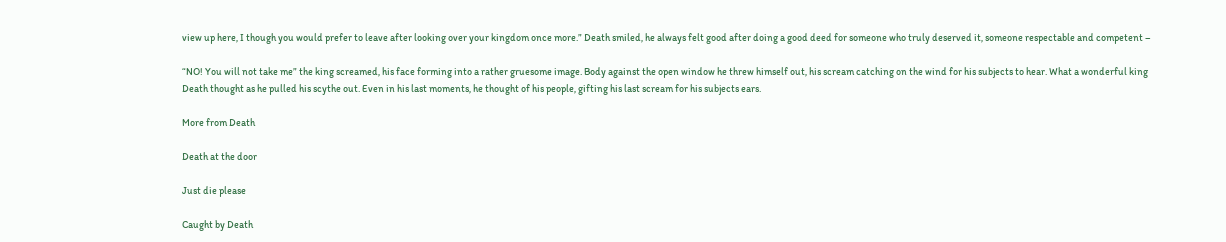view up here, I though you would prefer to leave after looking over your kingdom once more.” Death smiled, he always felt good after doing a good deed for someone who truly deserved it, someone respectable and competent –

“NO! You will not take me” the king screamed, his face forming into a rather gruesome image. Body against the open window he threw himself out, his scream catching on the wind for his subjects to hear. What a wonderful king Death thought as he pulled his scythe out. Even in his last moments, he thought of his people, gifting his last scream for his subjects ears.

More from Death

Death at the door

Just die please

Caught by Death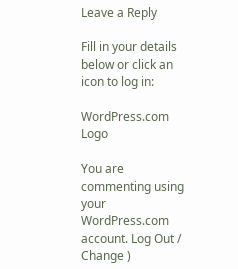Leave a Reply

Fill in your details below or click an icon to log in:

WordPress.com Logo

You are commenting using your WordPress.com account. Log Out /  Change )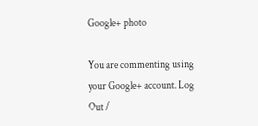Google+ photo

You are commenting using your Google+ account. Log Out /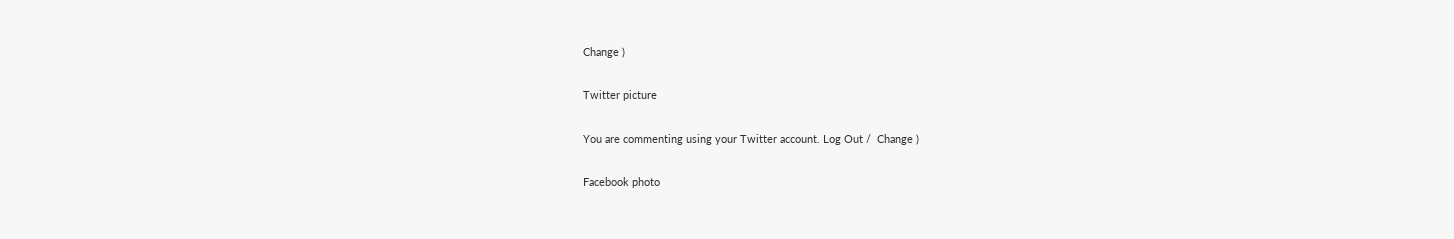Change )

Twitter picture

You are commenting using your Twitter account. Log Out /  Change )

Facebook photo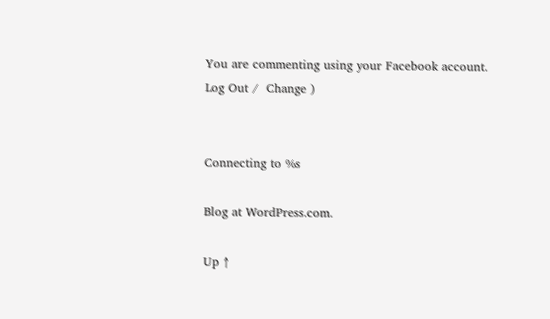You are commenting using your Facebook account. Log Out /  Change )


Connecting to %s

Blog at WordPress.com.

Up ↑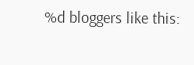%d bloggers like this: